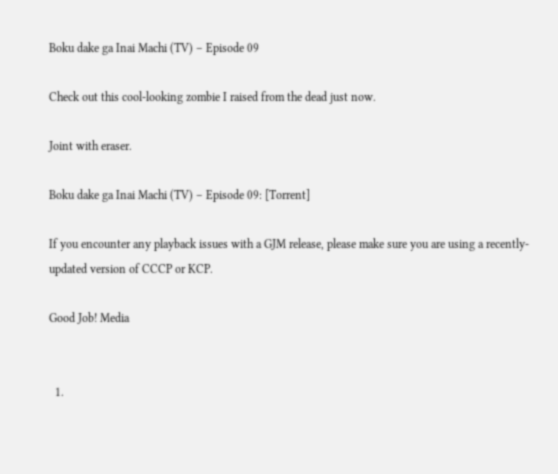Boku dake ga Inai Machi (TV) – Episode 09

Check out this cool-looking zombie I raised from the dead just now.

Joint with eraser.

Boku dake ga Inai Machi (TV) – Episode 09: [Torrent]

If you encounter any playback issues with a GJM release, please make sure you are using a recently-updated version of CCCP or KCP.

Good Job! Media


  1.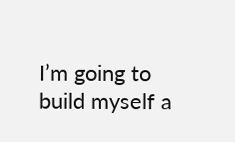I’m going to build myself a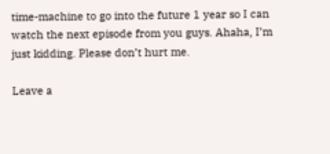time-machine to go into the future 1 year so I can watch the next episode from you guys. Ahaha, I’m just kidding. Please don’t hurt me.

Leave a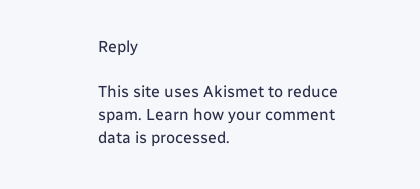Reply

This site uses Akismet to reduce spam. Learn how your comment data is processed.